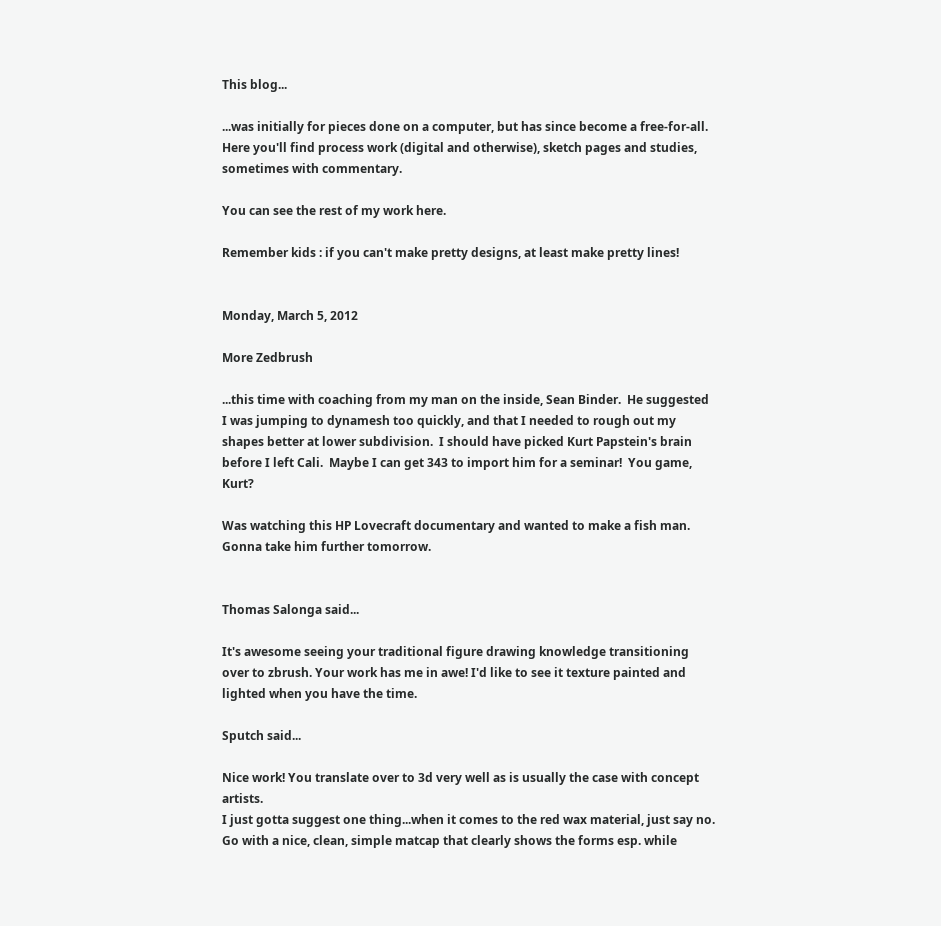This blog...

...was initially for pieces done on a computer, but has since become a free-for-all. Here you'll find process work (digital and otherwise), sketch pages and studies, sometimes with commentary.

You can see the rest of my work here.

Remember kids : if you can't make pretty designs, at least make pretty lines!


Monday, March 5, 2012

More Zedbrush

...this time with coaching from my man on the inside, Sean Binder.  He suggested I was jumping to dynamesh too quickly, and that I needed to rough out my shapes better at lower subdivision.  I should have picked Kurt Papstein's brain before I left Cali.  Maybe I can get 343 to import him for a seminar!  You game, Kurt?

Was watching this HP Lovecraft documentary and wanted to make a fish man.  Gonna take him further tomorrow.


Thomas Salonga said...

It's awesome seeing your traditional figure drawing knowledge transitioning over to zbrush. Your work has me in awe! I'd like to see it texture painted and lighted when you have the time.

Sputch said...

Nice work! You translate over to 3d very well as is usually the case with concept artists.
I just gotta suggest one thing...when it comes to the red wax material, just say no. Go with a nice, clean, simple matcap that clearly shows the forms esp. while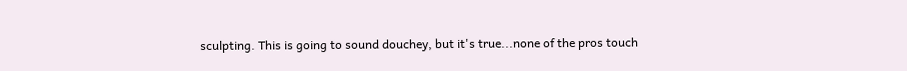sculpting. This is going to sound douchey, but it's true...none of the pros touch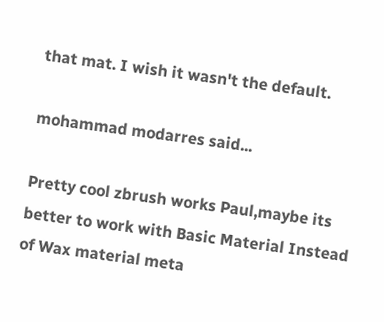that mat. I wish it wasn't the default.

mohammad modarres said...

Pretty cool zbrush works Paul,maybe its better to work with Basic Material Instead of Wax material meta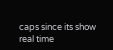caps since its show real time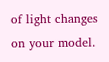of light changes on your model.